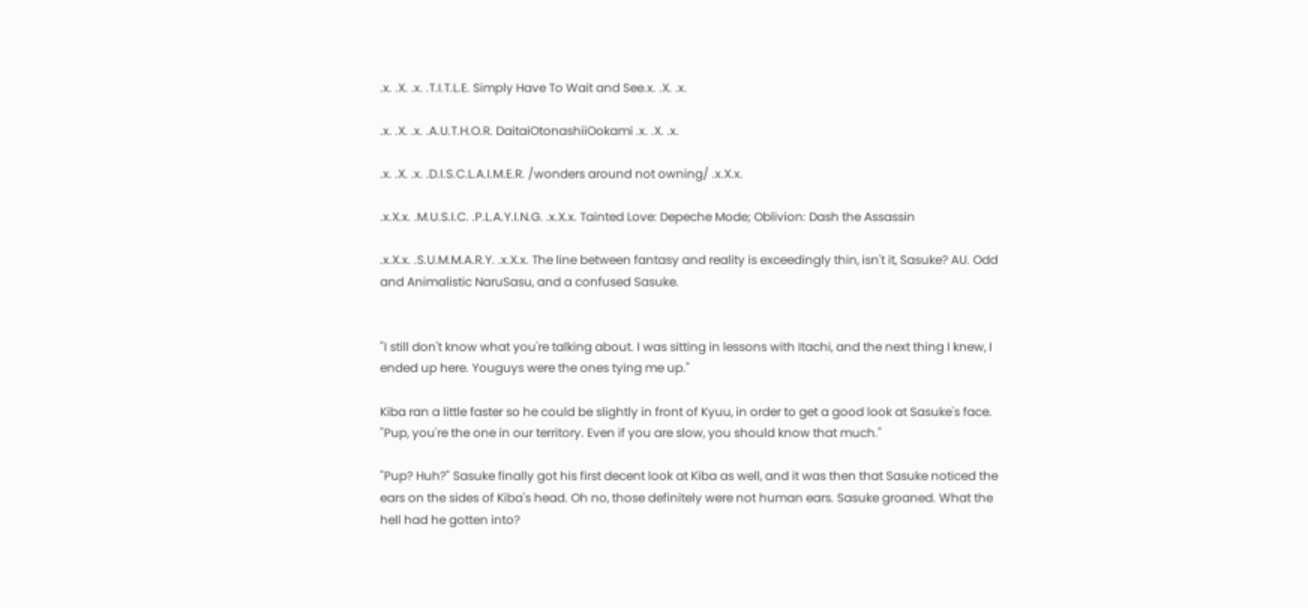.x. .X. .x. .T.I.T.L.E. Simply Have To Wait and See.x. .X. .x.

.x. .X. .x. .A.U.T.H.O.R. DaitaiOtonashiiOokami .x. .X. .x.

.x. .X. .x. .D.I.S.C.L.A.I.M.E.R. /wonders around not owning/ .x.X.x.

.x.X.x. .M.U.S.I.C. .P.L.A.Y.I.N.G. .x.X.x. Tainted Love: Depeche Mode; Oblivion: Dash the Assassin

.x.X.x. .S.U.M.M.A.R.Y. .x.X.x. The line between fantasy and reality is exceedingly thin, isn't it, Sasuke? AU. Odd and Animalistic NaruSasu, and a confused Sasuke.


"I still don't know what you're talking about. I was sitting in lessons with Itachi, and the next thing I knew, I ended up here. Youguys were the ones tying me up."

Kiba ran a little faster so he could be slightly in front of Kyuu, in order to get a good look at Sasuke's face. "Pup, you're the one in our territory. Even if you are slow, you should know that much."

"Pup? Huh?" Sasuke finally got his first decent look at Kiba as well, and it was then that Sasuke noticed the ears on the sides of Kiba's head. Oh no, those definitely were not human ears. Sasuke groaned. What the hell had he gotten into?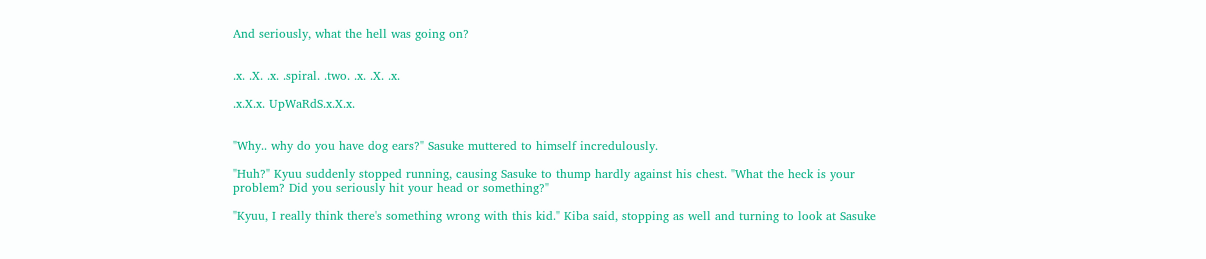And seriously, what the hell was going on?


.x. .X. .x. .spiral. .two. .x. .X. .x.

.x.X.x. UpWaRdS.x.X.x.


"Why.. why do you have dog ears?" Sasuke muttered to himself incredulously.

"Huh?" Kyuu suddenly stopped running, causing Sasuke to thump hardly against his chest. "What the heck is your problem? Did you seriously hit your head or something?"

"Kyuu, I really think there's something wrong with this kid." Kiba said, stopping as well and turning to look at Sasuke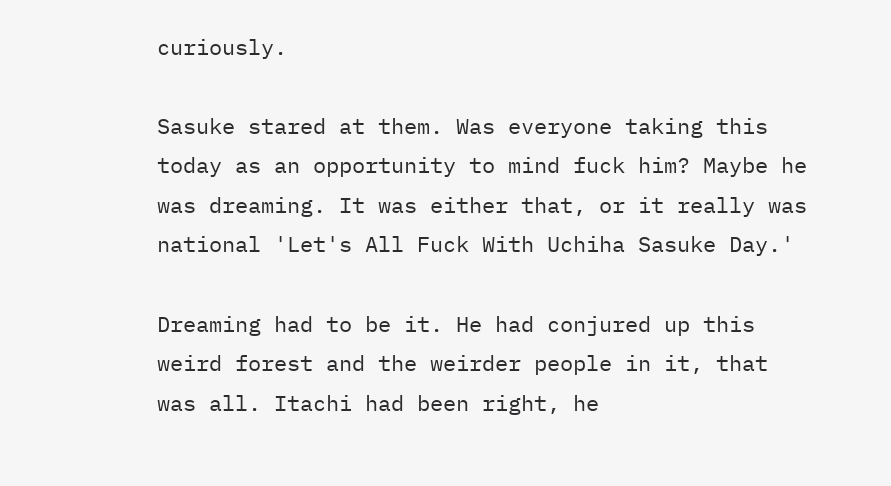curiously.

Sasuke stared at them. Was everyone taking this today as an opportunity to mind fuck him? Maybe he was dreaming. It was either that, or it really was national 'Let's All Fuck With Uchiha Sasuke Day.'

Dreaming had to be it. He had conjured up this weird forest and the weirder people in it, that was all. Itachi had been right, he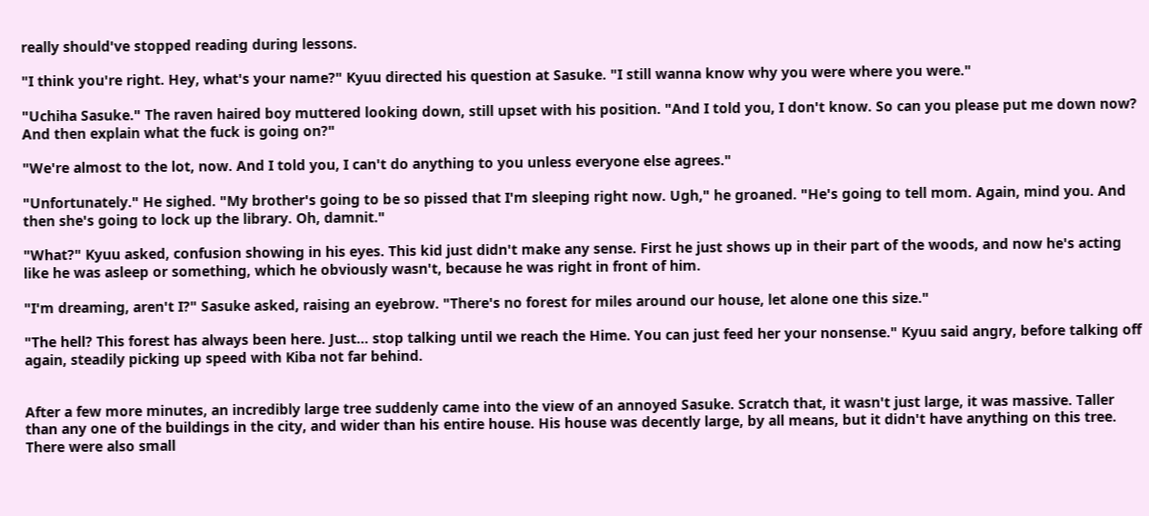really should've stopped reading during lessons.

"I think you're right. Hey, what's your name?" Kyuu directed his question at Sasuke. "I still wanna know why you were where you were."

"Uchiha Sasuke." The raven haired boy muttered looking down, still upset with his position. "And I told you, I don't know. So can you please put me down now? And then explain what the fuck is going on?"

"We're almost to the lot, now. And I told you, I can't do anything to you unless everyone else agrees."

"Unfortunately." He sighed. "My brother's going to be so pissed that I'm sleeping right now. Ugh," he groaned. "He's going to tell mom. Again, mind you. And then she's going to lock up the library. Oh, damnit."

"What?" Kyuu asked, confusion showing in his eyes. This kid just didn't make any sense. First he just shows up in their part of the woods, and now he's acting like he was asleep or something, which he obviously wasn't, because he was right in front of him.

"I'm dreaming, aren't I?" Sasuke asked, raising an eyebrow. "There's no forest for miles around our house, let alone one this size."

"The hell? This forest has always been here. Just… stop talking until we reach the Hime. You can just feed her your nonsense." Kyuu said angry, before talking off again, steadily picking up speed with Kiba not far behind.


After a few more minutes, an incredibly large tree suddenly came into the view of an annoyed Sasuke. Scratch that, it wasn't just large, it was massive. Taller than any one of the buildings in the city, and wider than his entire house. His house was decently large, by all means, but it didn't have anything on this tree. There were also small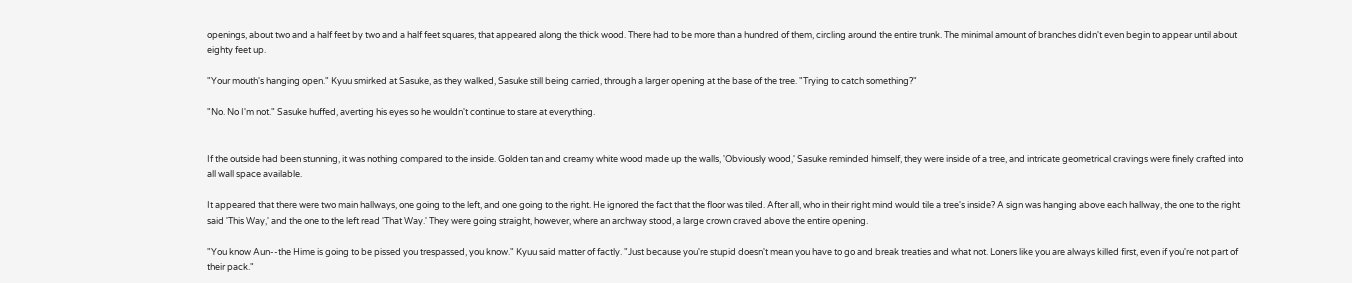openings, about two and a half feet by two and a half feet squares, that appeared along the thick wood. There had to be more than a hundred of them, circling around the entire trunk. The minimal amount of branches didn't even begin to appear until about eighty feet up.

"Your mouth's hanging open." Kyuu smirked at Sasuke, as they walked, Sasuke still being carried, through a larger opening at the base of the tree. "Trying to catch something?"

"No. No I'm not." Sasuke huffed, averting his eyes so he wouldn't continue to stare at everything.


If the outside had been stunning, it was nothing compared to the inside. Golden tan and creamy white wood made up the walls, 'Obviously wood,' Sasuke reminded himself, they were inside of a tree, and intricate geometrical cravings were finely crafted into all wall space available.

It appeared that there were two main hallways, one going to the left, and one going to the right. He ignored the fact that the floor was tiled. After all, who in their right mind would tile a tree's inside? A sign was hanging above each hallway, the one to the right said 'This Way,' and the one to the left read 'That Way.' They were going straight, however, where an archway stood, a large crown craved above the entire opening.

"You know Aun--the Hime is going to be pissed you trespassed, you know." Kyuu said matter of factly. "Just because you're stupid doesn't mean you have to go and break treaties and what not. Loners like you are always killed first, even if you're not part of their pack."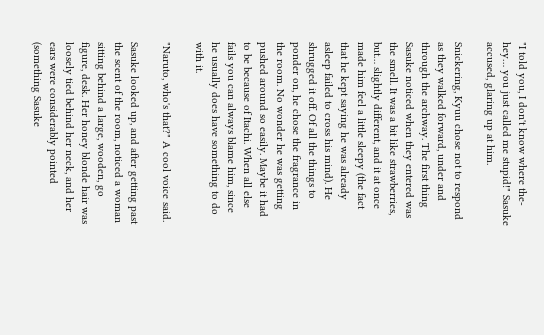"I told you, I don't know where the-hey… you just called me stupid!" Sasuke accused, glaring up at him.

Snickering, Kyuu chose not to respond as they walked forward, under and through the archway. The first thing Sasuke noticed when they entered was the smell. It was a bit like strawberries, but… slightly different, and it at once made him feel a little sleepy (the fact that he kept saying he was already asleep failed to cross his mind). He shrugged it off. Of all the things to ponder on, he chose the fragrance in the room. No wonder he was getting pushed around so easily. Maybe it had to be because of Itachi. When all else fails you can always blame him, since he usually does have something to do with it.

"Naruto, who's that?" A cool voice said.

Sasuke looked up, and after getting past the scent of the room, noticed a woman sitting behind a large, wooden, go figure, desk. Her honey blonde hair was loosely tied behind her neck, and her ears were considerably pointed (something Sasuke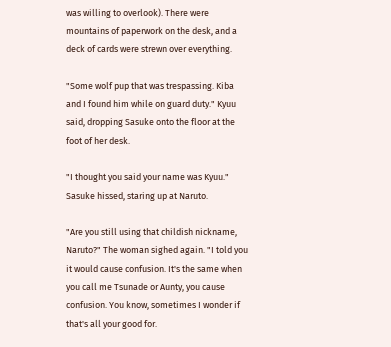was willing to overlook). There were mountains of paperwork on the desk, and a deck of cards were strewn over everything.

"Some wolf pup that was trespassing. Kiba and I found him while on guard duty." Kyuu said, dropping Sasuke onto the floor at the foot of her desk.

"I thought you said your name was Kyuu." Sasuke hissed, staring up at Naruto.

"Are you still using that childish nickname, Naruto?" The woman sighed again. "I told you it would cause confusion. It's the same when you call me Tsunade or Aunty, you cause confusion. You know, sometimes I wonder if that's all your good for.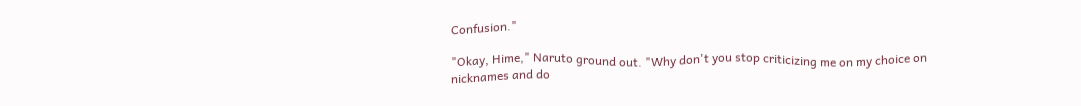Confusion."

"Okay, Hime," Naruto ground out. "Why don't you stop criticizing me on my choice on nicknames and do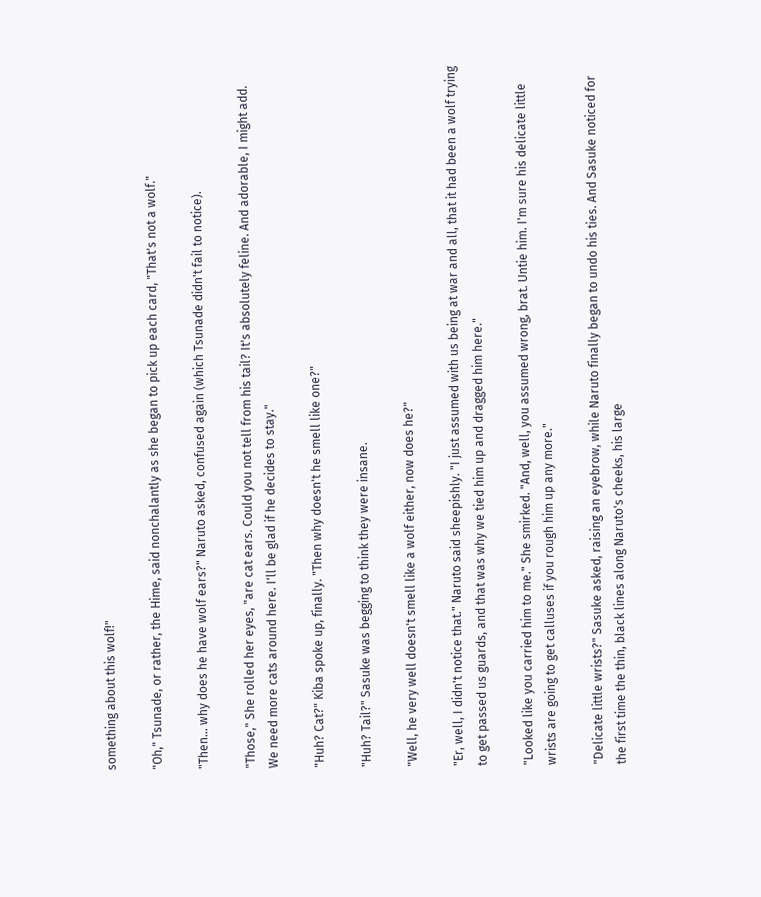something about this wolf!"

"Oh," Tsunade, or rather, the Hime, said nonchalantly as she began to pick up each card, "That's not a wolf."

"Then… why does he have wolf ears?" Naruto asked, confused again (which Tsunade didn't fail to notice).

"Those," She rolled her eyes, "are cat ears. Could you not tell from his tail? It's absolutely feline. And adorable, I might add. We need more cats around here. I'll be glad if he decides to stay."

"Huh? Cat?" Kiba spoke up, finally. "Then why doesn't he smell like one?"

"Huh? Tail?" Sasuke was begging to think they were insane.

"Well, he very well doesn't smell like a wolf either, now does he?"

"Er, well, I didn't notice that." Naruto said sheepishly. "I just assumed with us being at war and all, that it had been a wolf trying to get passed us guards, and that was why we tied him up and dragged him here."

"Looked like you carried him to me." She smirked. "And, well, you assumed wrong, brat. Untie him. I'm sure his delicate little wrists are going to get calluses if you rough him up any more."

"Delicate little wrists?" Sasuke asked, raising an eyebrow, while Naruto finally began to undo his ties. And Sasuke noticed for the first time the thin, black lines along Naruto's cheeks, his large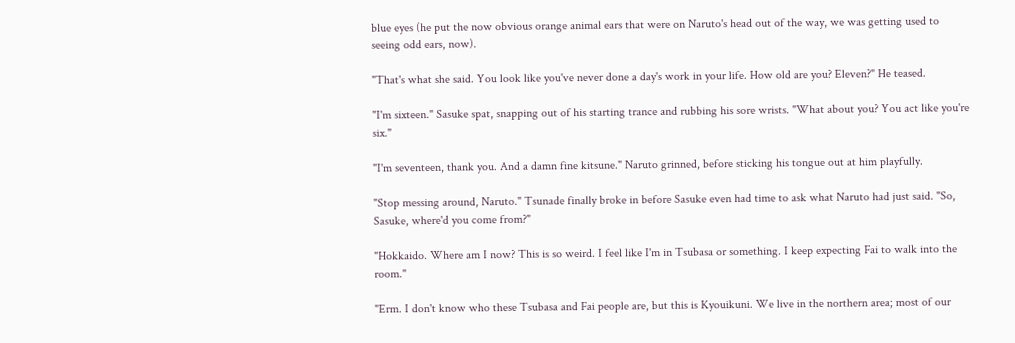blue eyes (he put the now obvious orange animal ears that were on Naruto's head out of the way, we was getting used to seeing odd ears, now).

"That's what she said. You look like you've never done a day's work in your life. How old are you? Eleven?" He teased.

"I'm sixteen." Sasuke spat, snapping out of his starting trance and rubbing his sore wrists. "What about you? You act like you're six."

"I'm seventeen, thank you. And a damn fine kitsune." Naruto grinned, before sticking his tongue out at him playfully.

"Stop messing around, Naruto." Tsunade finally broke in before Sasuke even had time to ask what Naruto had just said. "So, Sasuke, where'd you come from?"

"Hokkaido. Where am I now? This is so weird. I feel like I'm in Tsubasa or something. I keep expecting Fai to walk into the room."

"Erm. I don't know who these Tsubasa and Fai people are, but this is Kyouikuni. We live in the northern area; most of our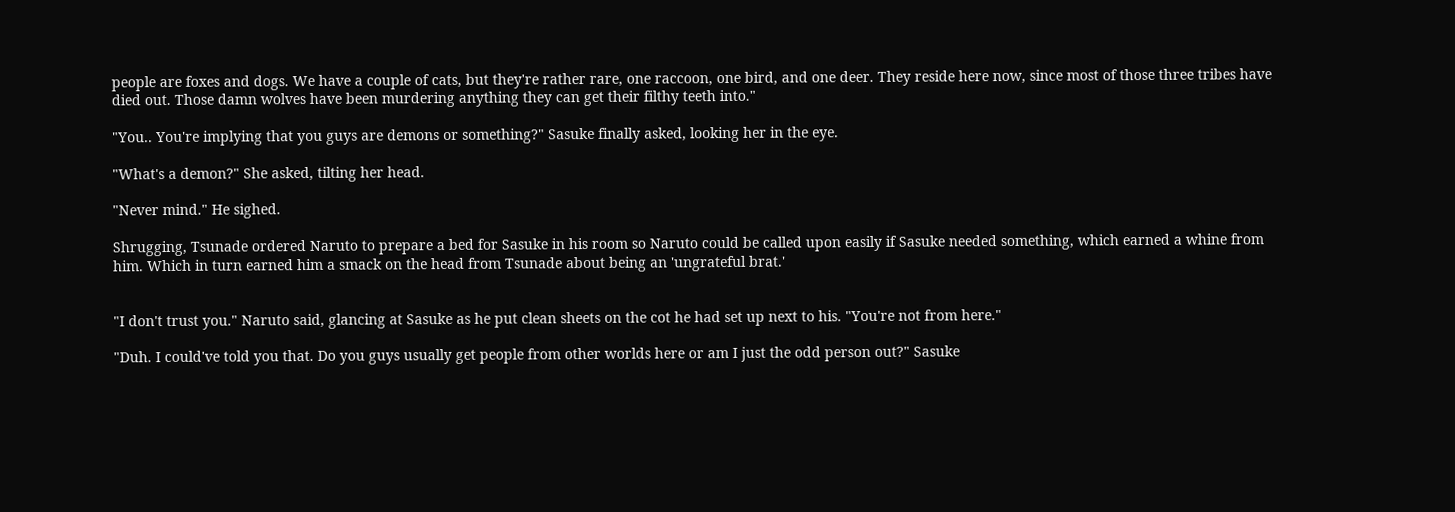people are foxes and dogs. We have a couple of cats, but they're rather rare, one raccoon, one bird, and one deer. They reside here now, since most of those three tribes have died out. Those damn wolves have been murdering anything they can get their filthy teeth into."

"You.. You're implying that you guys are demons or something?" Sasuke finally asked, looking her in the eye.

"What's a demon?" She asked, tilting her head.

"Never mind." He sighed.

Shrugging, Tsunade ordered Naruto to prepare a bed for Sasuke in his room so Naruto could be called upon easily if Sasuke needed something, which earned a whine from him. Which in turn earned him a smack on the head from Tsunade about being an 'ungrateful brat.'


"I don't trust you." Naruto said, glancing at Sasuke as he put clean sheets on the cot he had set up next to his. "You're not from here."

"Duh. I could've told you that. Do you guys usually get people from other worlds here or am I just the odd person out?" Sasuke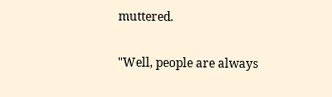muttered.

"Well, people are always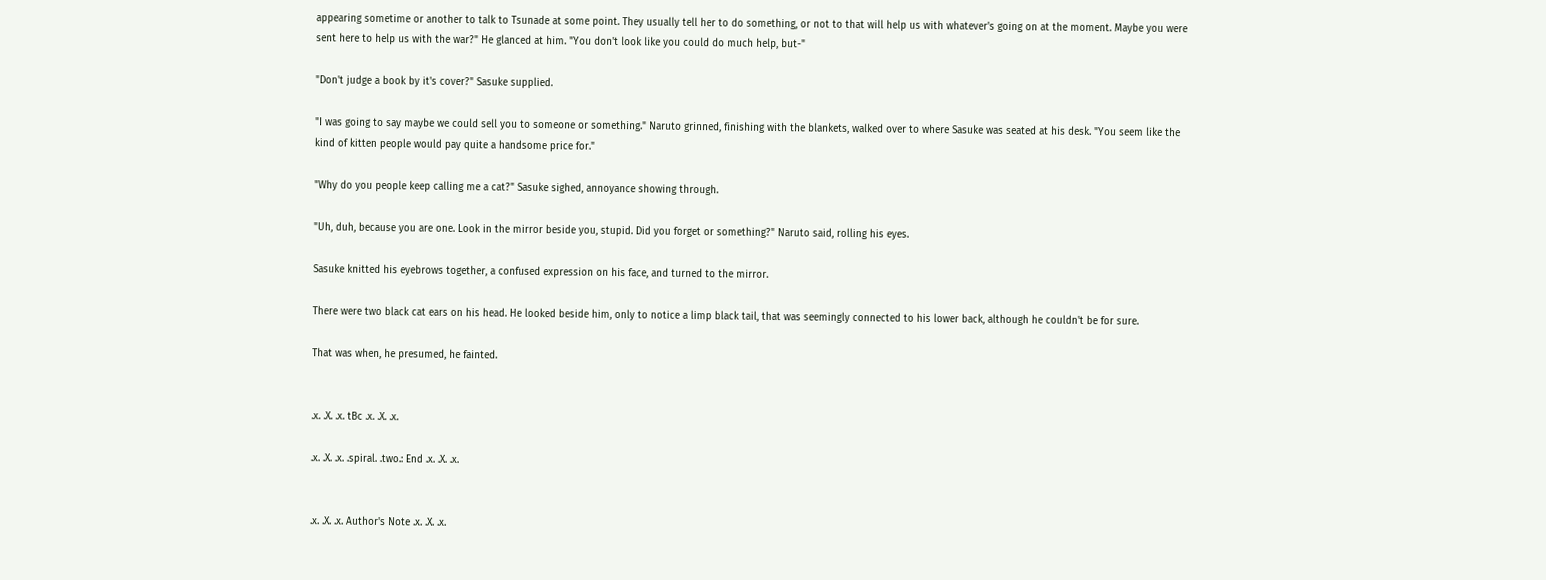appearing sometime or another to talk to Tsunade at some point. They usually tell her to do something, or not to that will help us with whatever's going on at the moment. Maybe you were sent here to help us with the war?" He glanced at him. "You don't look like you could do much help, but-"

"Don't judge a book by it's cover?" Sasuke supplied.

"I was going to say maybe we could sell you to someone or something." Naruto grinned, finishing with the blankets, walked over to where Sasuke was seated at his desk. "You seem like the kind of kitten people would pay quite a handsome price for."

"Why do you people keep calling me a cat?" Sasuke sighed, annoyance showing through.

"Uh, duh, because you are one. Look in the mirror beside you, stupid. Did you forget or something?" Naruto said, rolling his eyes.

Sasuke knitted his eyebrows together, a confused expression on his face, and turned to the mirror.

There were two black cat ears on his head. He looked beside him, only to notice a limp black tail, that was seemingly connected to his lower back, although he couldn't be for sure.

That was when, he presumed, he fainted.


.x. .X. .x. tBc .x. .X. .x.

.x. .X. .x. .spiral. .two.: End .x. .X. .x.


.x. .X. .x. Author's Note .x. .X. .x.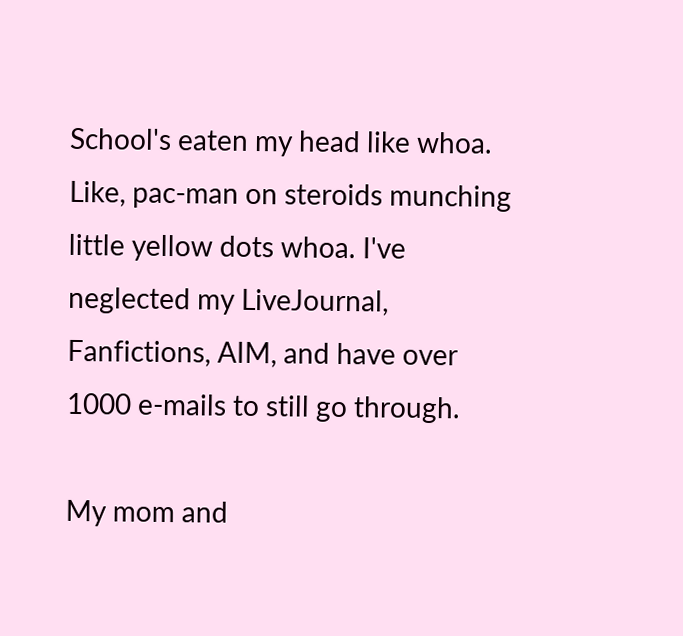School's eaten my head like whoa. Like, pac-man on steroids munching little yellow dots whoa. I've neglected my LiveJournal, Fanfictions, AIM, and have over 1000 e-mails to still go through.

My mom and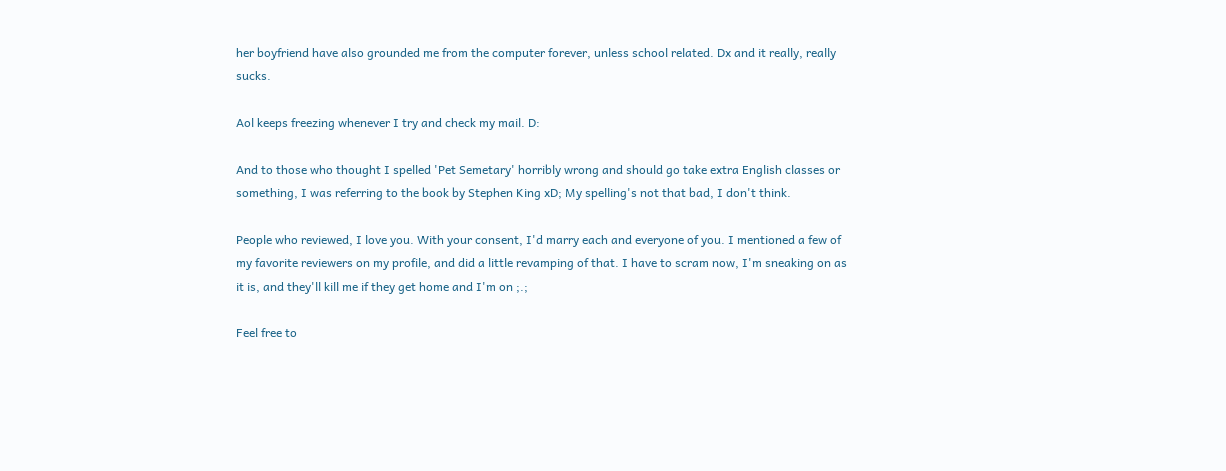her boyfriend have also grounded me from the computer forever, unless school related. Dx and it really, really sucks.

Aol keeps freezing whenever I try and check my mail. D:

And to those who thought I spelled 'Pet Semetary' horribly wrong and should go take extra English classes or something, I was referring to the book by Stephen King xD; My spelling's not that bad, I don't think.

People who reviewed, I love you. With your consent, I'd marry each and everyone of you. I mentioned a few of my favorite reviewers on my profile, and did a little revamping of that. I have to scram now, I'm sneaking on as it is, and they'll kill me if they get home and I'm on ;.;

Feel free to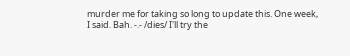murder me for taking so long to update this. One week, I said. Bah. -.- /dies/ I'll try the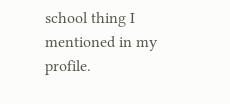school thing I mentioned in my profile.